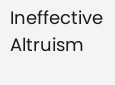Ineffective Altruism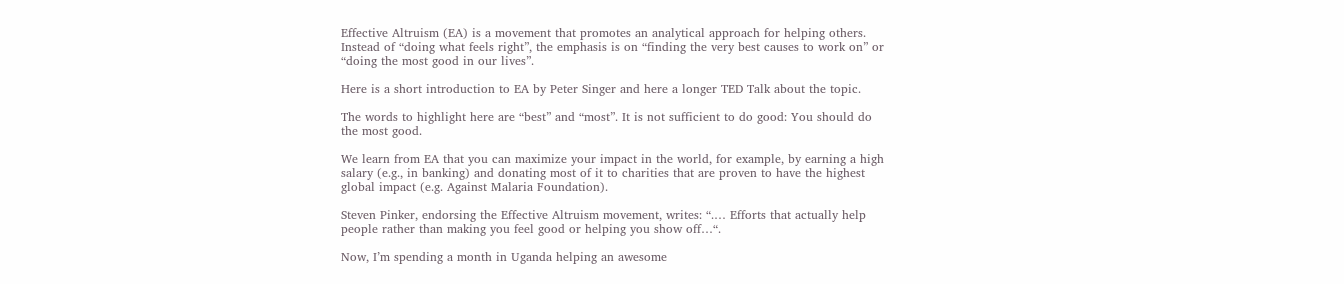Effective Altruism (EA) is a movement that promotes an analytical approach for helping others. Instead of “doing what feels right”, the emphasis is on “finding the very best causes to work on” or “doing the most good in our lives”.

Here is a short introduction to EA by Peter Singer and here a longer TED Talk about the topic.

The words to highlight here are “best” and “most”. It is not sufficient to do good: You should do the most good.

We learn from EA that you can maximize your impact in the world, for example, by earning a high salary (e.g., in banking) and donating most of it to charities that are proven to have the highest global impact (e.g. Against Malaria Foundation).

Steven Pinker, endorsing the Effective Altruism movement, writes: “.… Efforts that actually help people rather than making you feel good or helping you show off…“.

Now, I’m spending a month in Uganda helping an awesome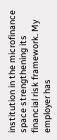institution in the microfinance space strengthening its financial risk framework. My employer has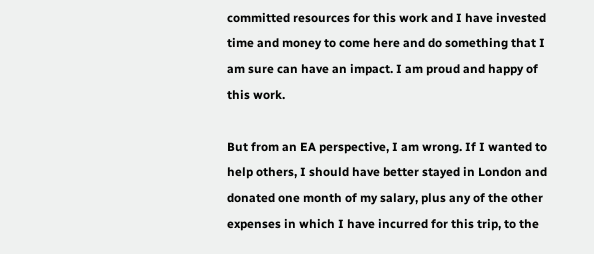committed resources for this work and I have invested time and money to come here and do something that I am sure can have an impact. I am proud and happy of this work.

But from an EA perspective, I am wrong. If I wanted to help others, I should have better stayed in London and donated one month of my salary, plus any of the other expenses in which I have incurred for this trip, to the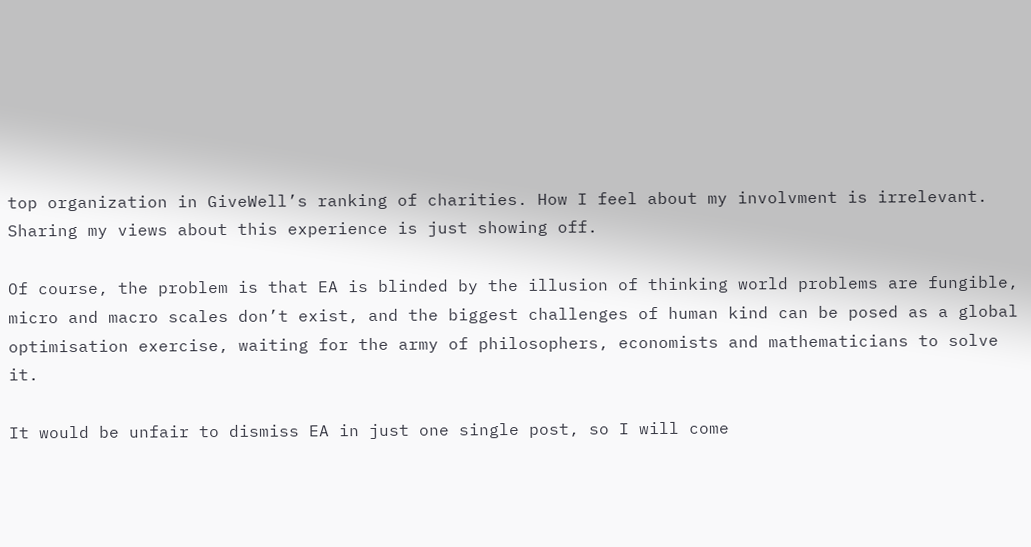top organization in GiveWell’s ranking of charities. How I feel about my involvment is irrelevant. Sharing my views about this experience is just showing off.

Of course, the problem is that EA is blinded by the illusion of thinking world problems are fungible, micro and macro scales don’t exist, and the biggest challenges of human kind can be posed as a global optimisation exercise, waiting for the army of philosophers, economists and mathematicians to solve it.

It would be unfair to dismiss EA in just one single post, so I will come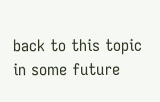back to this topic in some future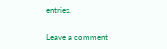entries.

Leave a comment